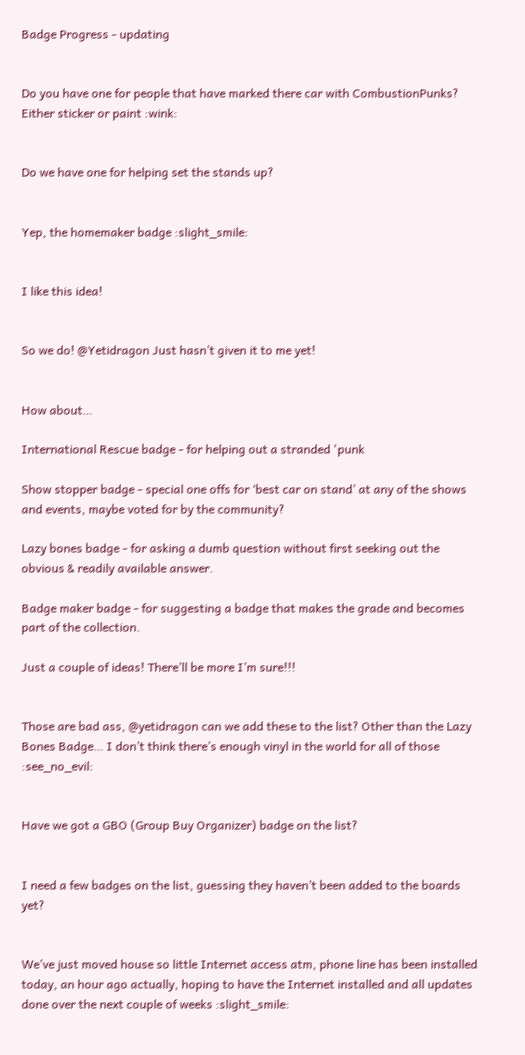Badge Progress - updating


Do you have one for people that have marked there car with CombustionPunks? Either sticker or paint :wink:


Do we have one for helping set the stands up?


Yep, the homemaker badge :slight_smile:


I like this idea!


So we do! @Yetidragon Just hasn’t given it to me yet!


How about…

International Rescue badge - for helping out a stranded 'punk

Show stopper badge - special one offs for ‘best car on stand’ at any of the shows and events, maybe voted for by the community?

Lazy bones badge - for asking a dumb question without first seeking out the obvious & readily available answer.

Badge maker badge - for suggesting a badge that makes the grade and becomes part of the collection.

Just a couple of ideas! There’ll be more I’m sure!!!


Those are bad ass, @yetidragon can we add these to the list? Other than the Lazy Bones Badge… I don’t think there’s enough vinyl in the world for all of those :see_no_evil:


Have we got a GBO (Group Buy Organizer) badge on the list?


I need a few badges on the list, guessing they haven’t been added to the boards yet?


We’ve just moved house so little Internet access atm, phone line has been installed today, an hour ago actually, hoping to have the Internet installed and all updates done over the next couple of weeks :slight_smile: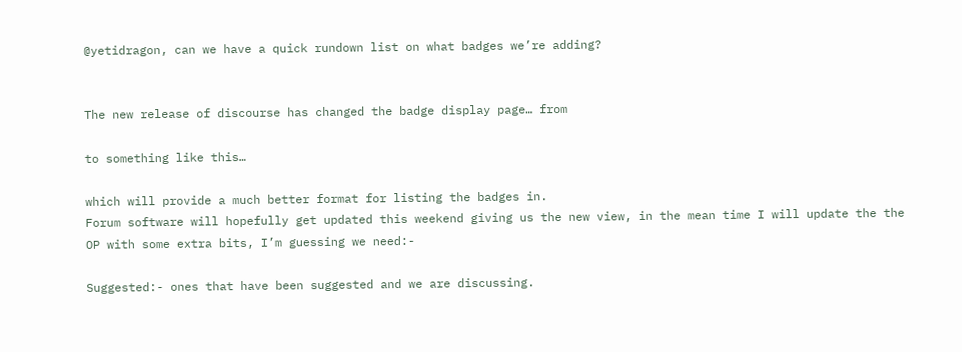@yetidragon, can we have a quick rundown list on what badges we’re adding?


The new release of discourse has changed the badge display page… from

to something like this…

which will provide a much better format for listing the badges in.
Forum software will hopefully get updated this weekend giving us the new view, in the mean time I will update the the OP with some extra bits, I’m guessing we need:-

Suggested:- ones that have been suggested and we are discussing.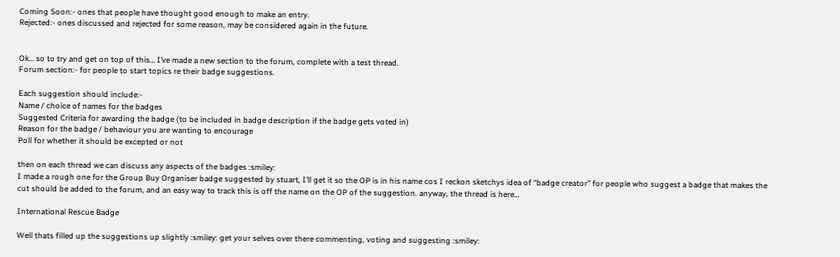Coming Soon:- ones that people have thought good enough to make an entry.
Rejected:- ones discussed and rejected for some reason, may be considered again in the future.


Ok… so to try and get on top of this… I’ve made a new section to the forum, complete with a test thread.
Forum section:- for people to start topics re their badge suggestions.

Each suggestion should include:-
Name / choice of names for the badges
Suggested Criteria for awarding the badge (to be included in badge description if the badge gets voted in)
Reason for the badge / behaviour you are wanting to encourage
Poll for whether it should be excepted or not

then on each thread we can discuss any aspects of the badges :smiley:
I made a rough one for the Group Buy Organiser badge suggested by stuart, I’ll get it so the OP is in his name cos I reckon sketchys idea of “badge creator” for people who suggest a badge that makes the cut should be added to the forum, and an easy way to track this is off the name on the OP of the suggestion. anyway, the thread is here…

International Rescue Badge

Well thats filled up the suggestions up slightly :smiley: get your selves over there commenting, voting and suggesting :smiley: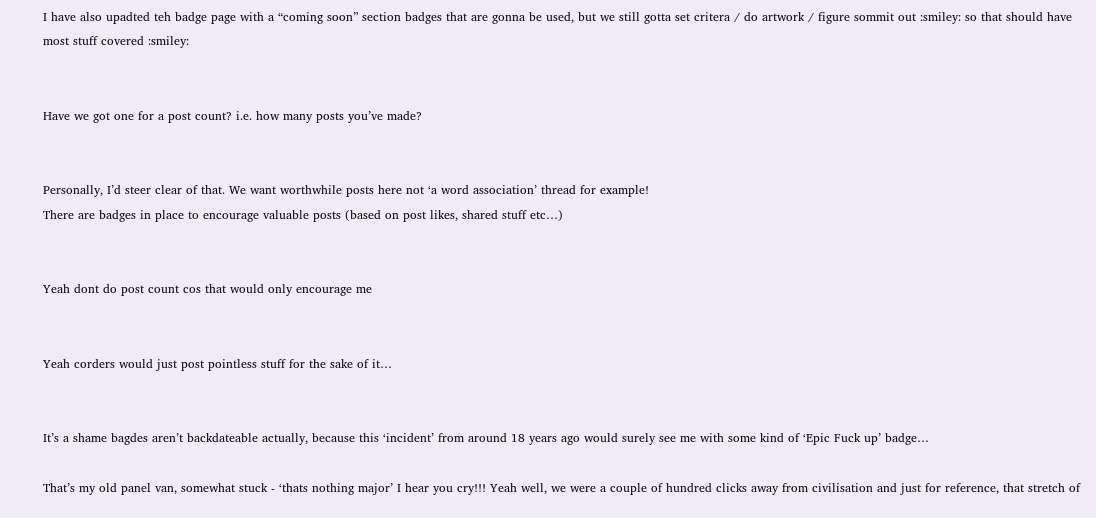I have also upadted teh badge page with a “coming soon” section badges that are gonna be used, but we still gotta set critera / do artwork / figure sommit out :smiley: so that should have most stuff covered :smiley:


Have we got one for a post count? i.e. how many posts you’ve made?


Personally, I’d steer clear of that. We want worthwhile posts here not ‘a word association’ thread for example!
There are badges in place to encourage valuable posts (based on post likes, shared stuff etc…)


Yeah dont do post count cos that would only encourage me


Yeah corders would just post pointless stuff for the sake of it…


It’s a shame bagdes aren’t backdateable actually, because this ‘incident’ from around 18 years ago would surely see me with some kind of ‘Epic Fuck up’ badge…

That’s my old panel van, somewhat stuck - ‘thats nothing major’ I hear you cry!!! Yeah well, we were a couple of hundred clicks away from civilisation and just for reference, that stretch of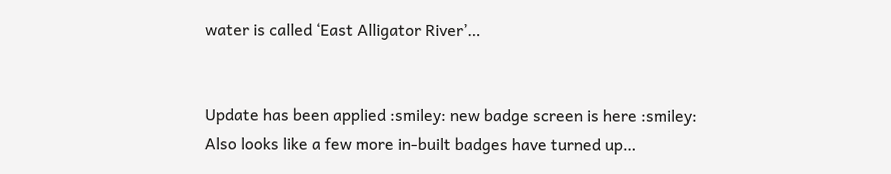water is called ‘East Alligator River’…


Update has been applied :smiley: new badge screen is here :smiley:
Also looks like a few more in-built badges have turned up…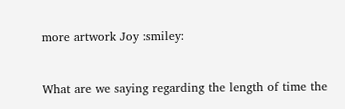more artwork Joy :smiley:


What are we saying regarding the length of time the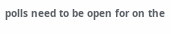polls need to be open for on the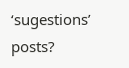‘sugestions’ posts?